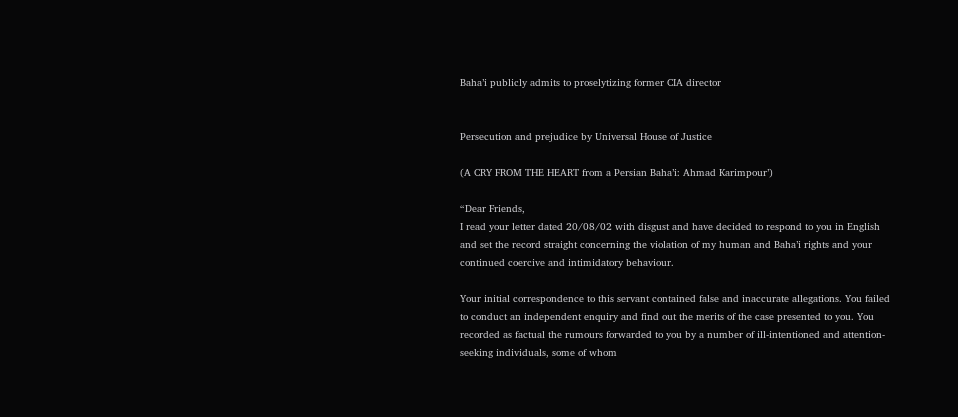Baha’i publicly admits to proselytizing former CIA director


Persecution and prejudice by Universal House of Justice

(A CRY FROM THE HEART from a Persian Baha’i: Ahmad Karimpour’)

“Dear Friends,
I read your letter dated 20/08/02 with disgust and have decided to respond to you in English and set the record straight concerning the violation of my human and Baha’i rights and your continued coercive and intimidatory behaviour.

Your initial correspondence to this servant contained false and inaccurate allegations. You failed to conduct an independent enquiry and find out the merits of the case presented to you. You recorded as factual the rumours forwarded to you by a number of ill-intentioned and attention-seeking individuals, some of whom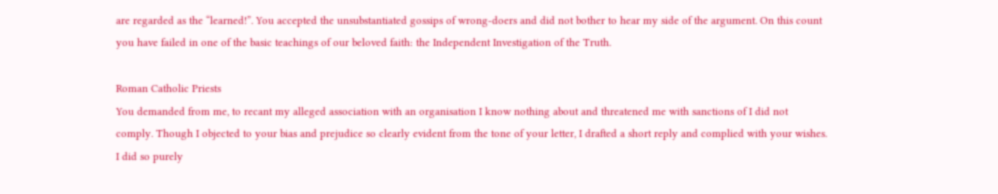are regarded as the “learned!”. You accepted the unsubstantiated gossips of wrong-doers and did not bother to hear my side of the argument. On this count you have failed in one of the basic teachings of our beloved faith: the Independent Investigation of the Truth.

Roman Catholic Priests
You demanded from me, to recant my alleged association with an organisation I know nothing about and threatened me with sanctions of I did not comply. Though I objected to your bias and prejudice so clearly evident from the tone of your letter, I drafted a short reply and complied with your wishes. I did so purely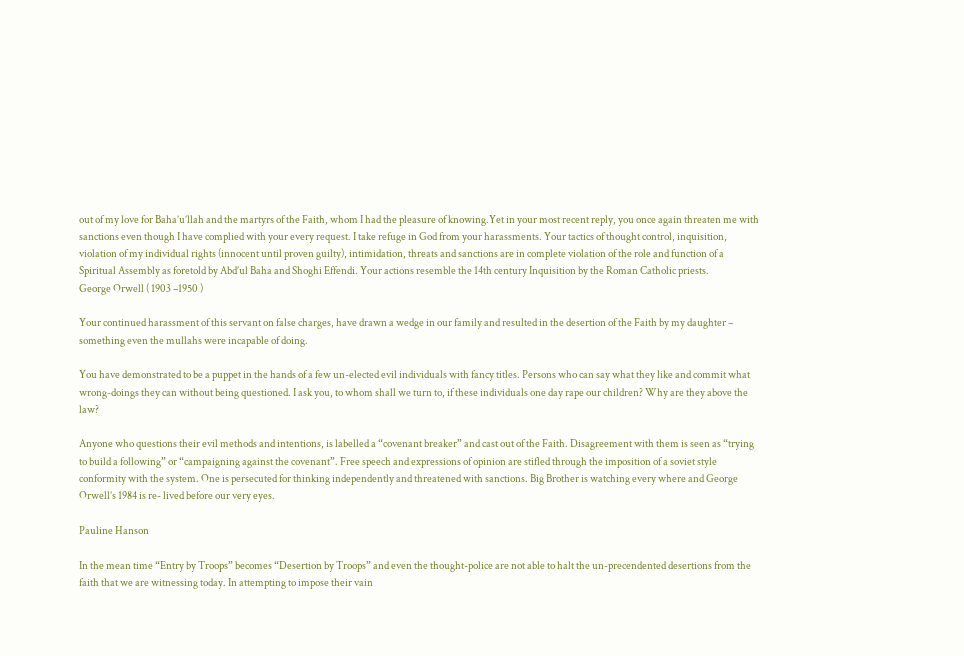out of my love for Baha’u’llah and the martyrs of the Faith, whom I had the pleasure of knowing.Yet in your most recent reply, you once again threaten me with sanctions even though I have complied with your every request. I take refuge in God from your harassments. Your tactics of thought control, inquisition, violation of my individual rights (innocent until proven guilty), intimidation, threats and sanctions are in complete violation of the role and function of a Spiritual Assembly as foretold by Abd’ul Baha and Shoghi Effendi. Your actions resemble the 14th century Inquisition by the Roman Catholic priests.
George Orwell ( 1903 –1950 )

Your continued harassment of this servant on false charges, have drawn a wedge in our family and resulted in the desertion of the Faith by my daughter – something even the mullahs were incapable of doing.

You have demonstrated to be a puppet in the hands of a few un-elected evil individuals with fancy titles. Persons who can say what they like and commit what wrong-doings they can without being questioned. I ask you, to whom shall we turn to, if these individuals one day rape our children? Why are they above the law?

Anyone who questions their evil methods and intentions, is labelled a “covenant breaker” and cast out of the Faith. Disagreement with them is seen as “trying to build a following” or “campaigning against the covenant”. Free speech and expressions of opinion are stifled through the imposition of a soviet style conformity with the system. One is persecuted for thinking independently and threatened with sanctions. Big Brother is watching every where and George Orwell’s 1984 is re- lived before our very eyes.

Pauline Hanson

In the mean time “Entry by Troops” becomes “Desertion by Troops” and even the thought-police are not able to halt the un-precendented desertions from the faith that we are witnessing today. In attempting to impose their vain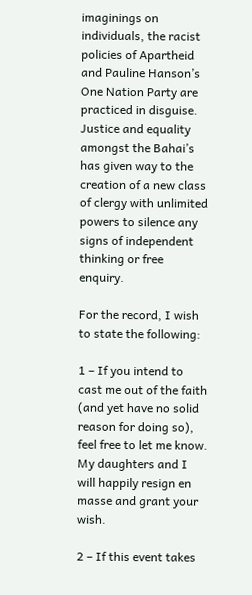imaginings on individuals, the racist policies of Apartheid and Pauline Hanson’s One Nation Party are practiced in disguise. Justice and equality amongst the Bahai’s has given way to the creation of a new class of clergy with unlimited powers to silence any signs of independent thinking or free enquiry.

For the record, I wish to state the following:

1 – If you intend to cast me out of the faith (and yet have no solid reason for doing so), feel free to let me know. My daughters and I will happily resign en masse and grant your wish.

2 – If this event takes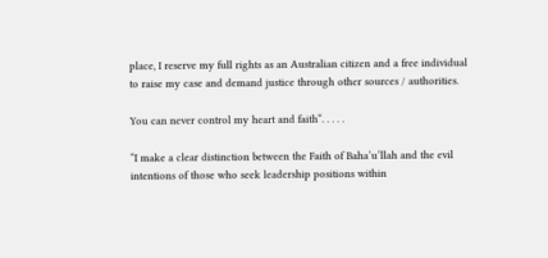place, I reserve my full rights as an Australian citizen and a free individual to raise my case and demand justice through other sources / authorities.

You can never control my heart and faith“. . . . .

“I make a clear distinction between the Faith of Baha’u’llah and the evil intentions of those who seek leadership positions within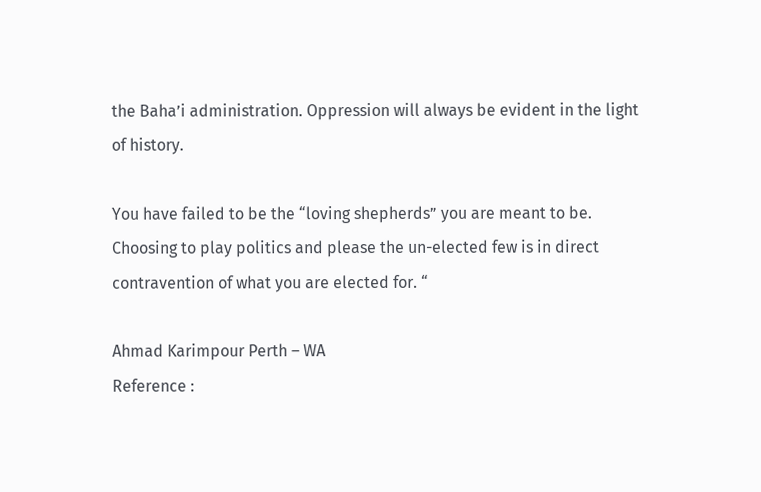the Baha’i administration. Oppression will always be evident in the light of history.

You have failed to be the “loving shepherds” you are meant to be. Choosing to play politics and please the un-elected few is in direct contravention of what you are elected for. “

Ahmad Karimpour Perth – WA
Reference :